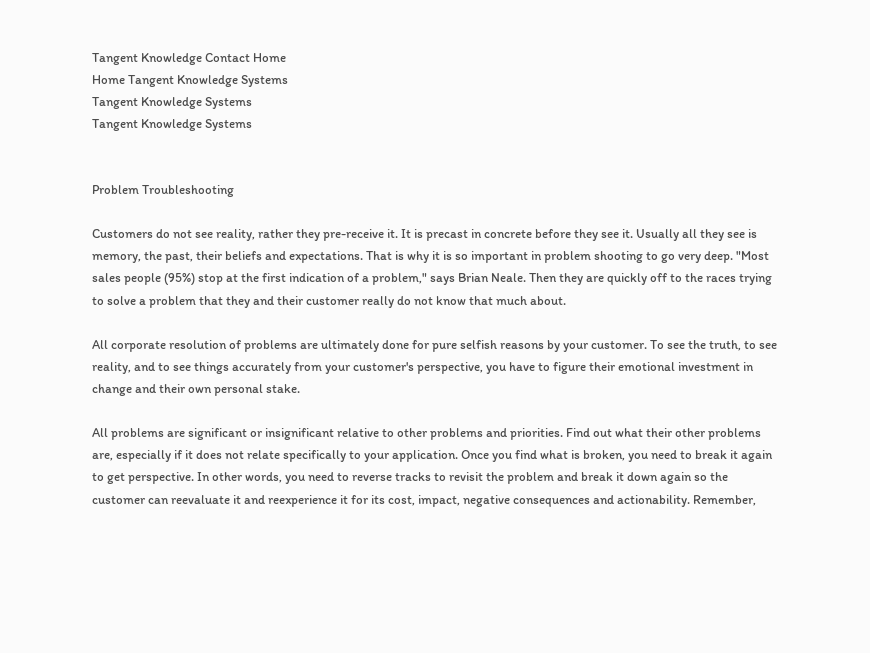Tangent Knowledge Contact Home
Home Tangent Knowledge Systems
Tangent Knowledge Systems
Tangent Knowledge Systems


Problem Troubleshooting

Customers do not see reality, rather they pre-receive it. It is precast in concrete before they see it. Usually all they see is memory, the past, their beliefs and expectations. That is why it is so important in problem shooting to go very deep. "Most sales people (95%) stop at the first indication of a problem," says Brian Neale. Then they are quickly off to the races trying to solve a problem that they and their customer really do not know that much about.

All corporate resolution of problems are ultimately done for pure selfish reasons by your customer. To see the truth, to see reality, and to see things accurately from your customer's perspective, you have to figure their emotional investment in change and their own personal stake.

All problems are significant or insignificant relative to other problems and priorities. Find out what their other problems are, especially if it does not relate specifically to your application. Once you find what is broken, you need to break it again to get perspective. In other words, you need to reverse tracks to revisit the problem and break it down again so the customer can reevaluate it and reexperience it for its cost, impact, negative consequences and actionability. Remember,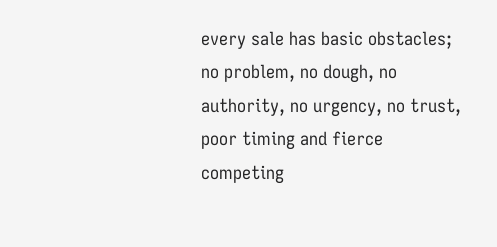every sale has basic obstacles; no problem, no dough, no authority, no urgency, no trust, poor timing and fierce competing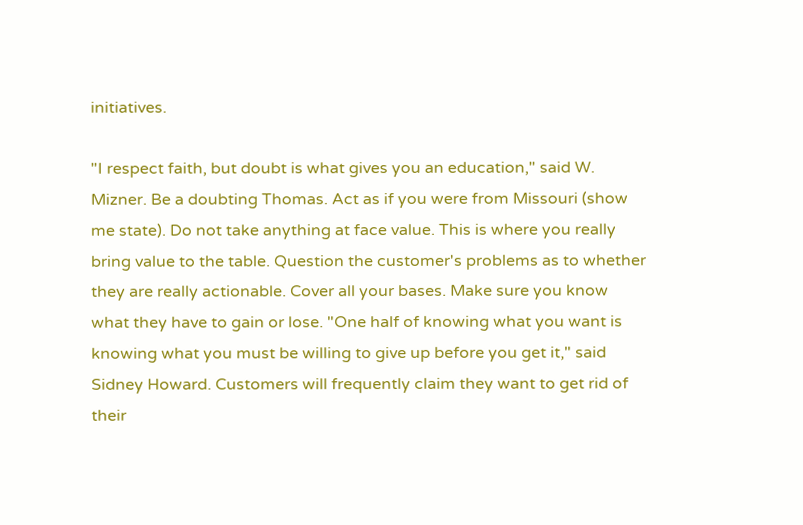initiatives.

"I respect faith, but doubt is what gives you an education," said W. Mizner. Be a doubting Thomas. Act as if you were from Missouri (show me state). Do not take anything at face value. This is where you really bring value to the table. Question the customer's problems as to whether they are really actionable. Cover all your bases. Make sure you know what they have to gain or lose. "One half of knowing what you want is knowing what you must be willing to give up before you get it," said Sidney Howard. Customers will frequently claim they want to get rid of their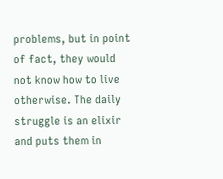problems, but in point of fact, they would not know how to live otherwise. The daily struggle is an elixir and puts them in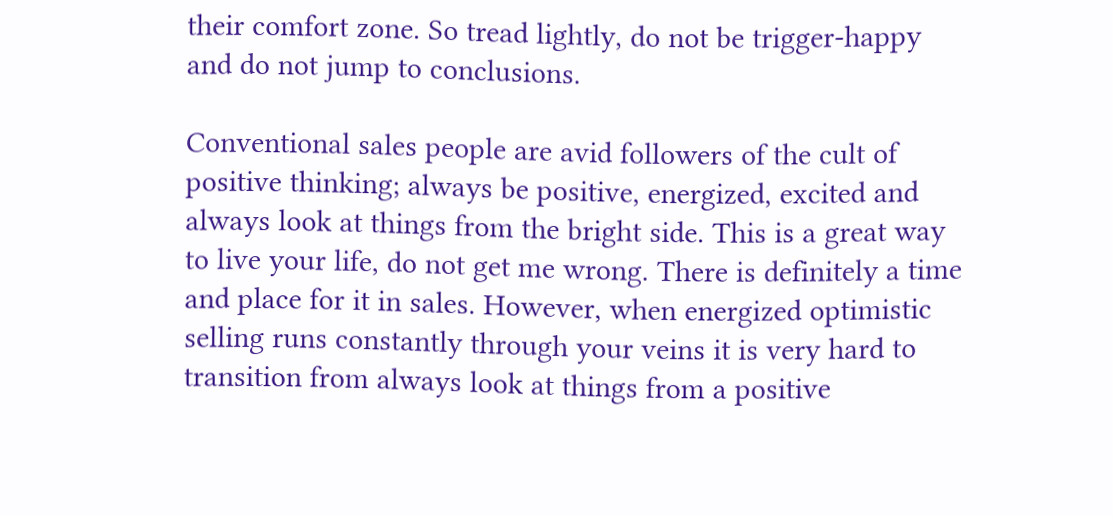their comfort zone. So tread lightly, do not be trigger-happy and do not jump to conclusions.

Conventional sales people are avid followers of the cult of positive thinking; always be positive, energized, excited and always look at things from the bright side. This is a great way to live your life, do not get me wrong. There is definitely a time and place for it in sales. However, when energized optimistic selling runs constantly through your veins it is very hard to transition from always look at things from a positive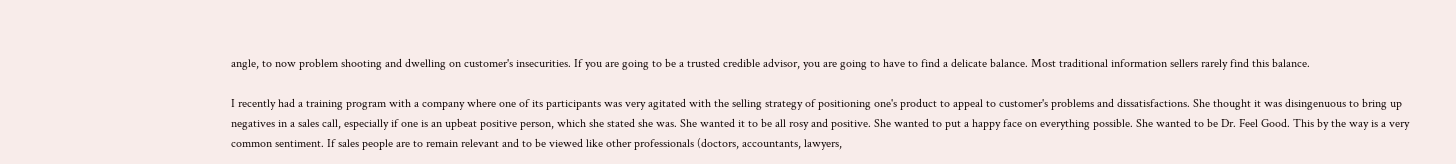angle, to now problem shooting and dwelling on customer's insecurities. If you are going to be a trusted credible advisor, you are going to have to find a delicate balance. Most traditional information sellers rarely find this balance.

I recently had a training program with a company where one of its participants was very agitated with the selling strategy of positioning one's product to appeal to customer's problems and dissatisfactions. She thought it was disingenuous to bring up negatives in a sales call, especially if one is an upbeat positive person, which she stated she was. She wanted it to be all rosy and positive. She wanted to put a happy face on everything possible. She wanted to be Dr. Feel Good. This by the way is a very common sentiment. If sales people are to remain relevant and to be viewed like other professionals (doctors, accountants, lawyers,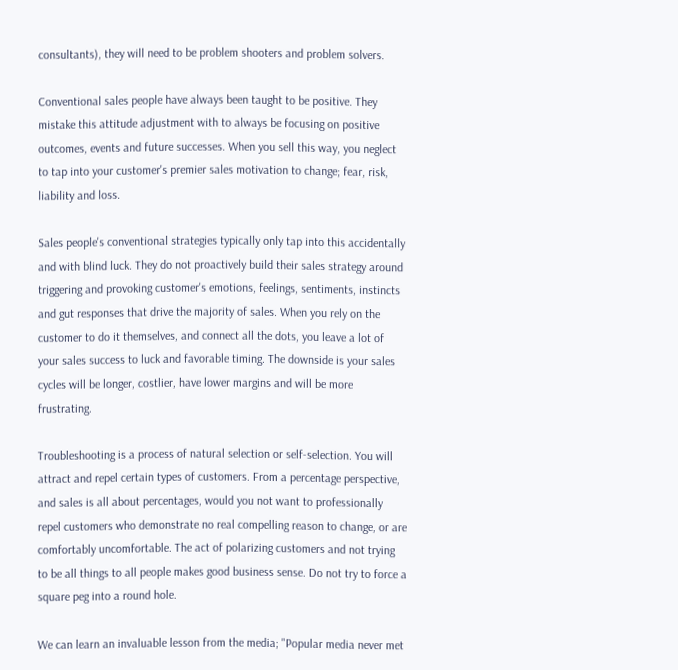consultants), they will need to be problem shooters and problem solvers.

Conventional sales people have always been taught to be positive. They mistake this attitude adjustment with to always be focusing on positive outcomes, events and future successes. When you sell this way, you neglect to tap into your customer's premier sales motivation to change; fear, risk, liability and loss.

Sales people's conventional strategies typically only tap into this accidentally and with blind luck. They do not proactively build their sales strategy around triggering and provoking customer's emotions, feelings, sentiments, instincts and gut responses that drive the majority of sales. When you rely on the customer to do it themselves, and connect all the dots, you leave a lot of your sales success to luck and favorable timing. The downside is your sales cycles will be longer, costlier, have lower margins and will be more frustrating.

Troubleshooting is a process of natural selection or self-selection. You will attract and repel certain types of customers. From a percentage perspective, and sales is all about percentages, would you not want to professionally repel customers who demonstrate no real compelling reason to change, or are comfortably uncomfortable. The act of polarizing customers and not trying to be all things to all people makes good business sense. Do not try to force a square peg into a round hole.

We can learn an invaluable lesson from the media; "Popular media never met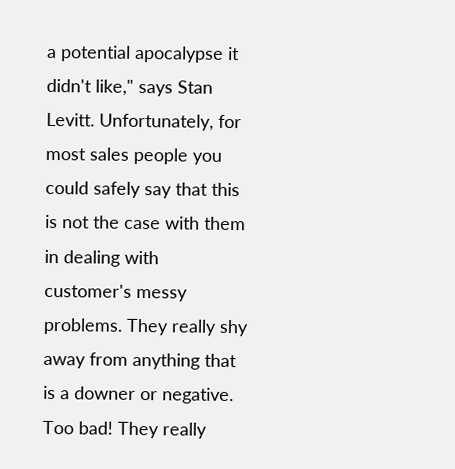a potential apocalypse it didn't like," says Stan Levitt. Unfortunately, for most sales people you could safely say that this is not the case with them in dealing with customer's messy problems. They really shy away from anything that is a downer or negative. Too bad! They really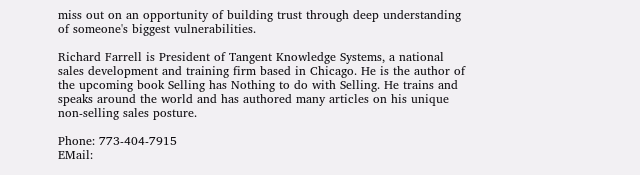miss out on an opportunity of building trust through deep understanding of someone's biggest vulnerabilities.

Richard Farrell is President of Tangent Knowledge Systems, a national sales development and training firm based in Chicago. He is the author of the upcoming book Selling has Nothing to do with Selling. He trains and speaks around the world and has authored many articles on his unique non-selling sales posture.

Phone: 773-404-7915
EMail: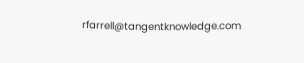rfarrell@tangentknowledge.com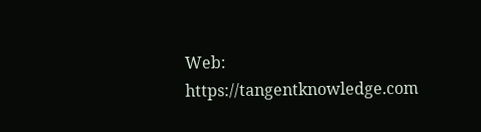Web: https://tangentknowledge.com